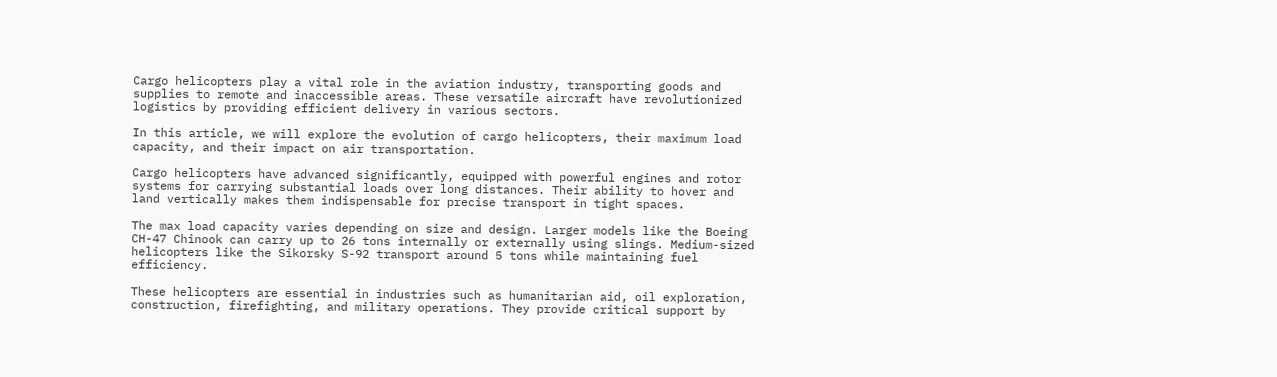Cargo helicopters play a vital role in the aviation industry, transporting goods and supplies to remote and inaccessible areas. These versatile aircraft have revolutionized logistics by providing efficient delivery in various sectors.

In this article, we will explore the evolution of cargo helicopters, their maximum load capacity, and their impact on air transportation.

Cargo helicopters have advanced significantly, equipped with powerful engines and rotor systems for carrying substantial loads over long distances. Their ability to hover and land vertically makes them indispensable for precise transport in tight spaces.

The max load capacity varies depending on size and design. Larger models like the Boeing CH-47 Chinook can carry up to 26 tons internally or externally using slings. Medium-sized helicopters like the Sikorsky S-92 transport around 5 tons while maintaining fuel efficiency.

These helicopters are essential in industries such as humanitarian aid, oil exploration, construction, firefighting, and military operations. They provide critical support by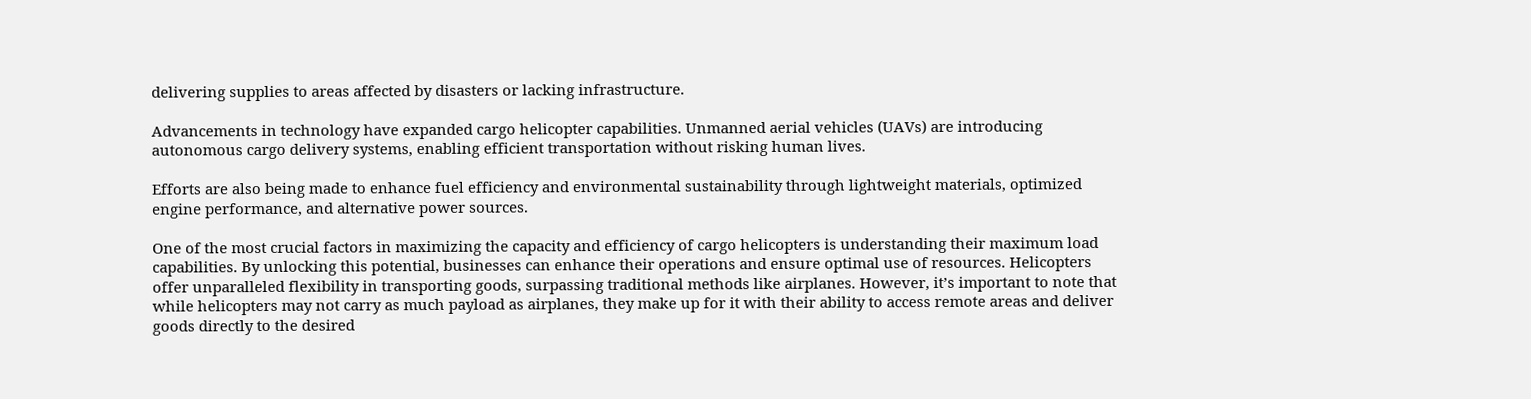delivering supplies to areas affected by disasters or lacking infrastructure.

Advancements in technology have expanded cargo helicopter capabilities. Unmanned aerial vehicles (UAVs) are introducing autonomous cargo delivery systems, enabling efficient transportation without risking human lives.

Efforts are also being made to enhance fuel efficiency and environmental sustainability through lightweight materials, optimized engine performance, and alternative power sources.

One of the most crucial factors in maximizing the capacity and efficiency of cargo helicopters is understanding their maximum load capabilities. By unlocking this potential, businesses can enhance their operations and ensure optimal use of resources. Helicopters offer unparalleled flexibility in transporting goods, surpassing traditional methods like airplanes. However, it’s important to note that while helicopters may not carry as much payload as airplanes, they make up for it with their ability to access remote areas and deliver goods directly to the desired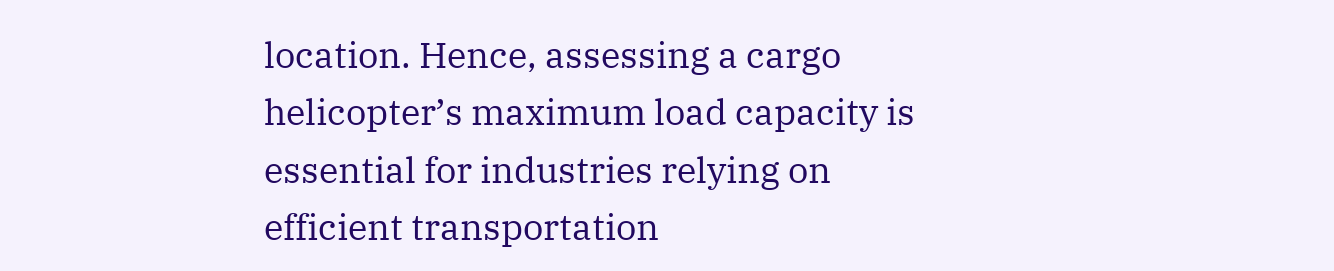location. Hence, assessing a cargo helicopter’s maximum load capacity is essential for industries relying on efficient transportation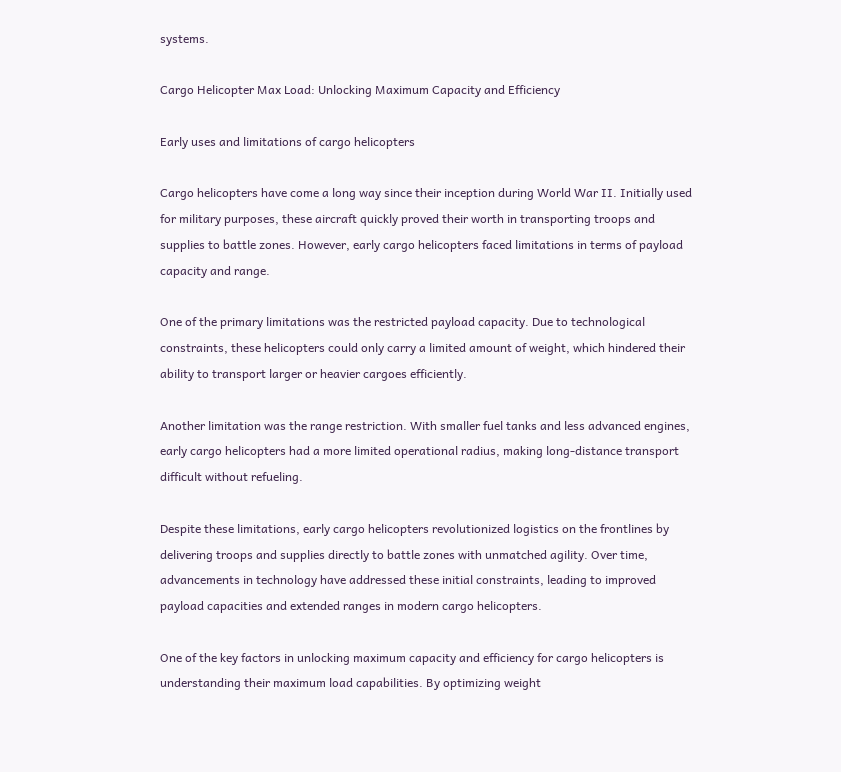systems.

Cargo Helicopter Max Load: Unlocking Maximum Capacity and Efficiency

Early uses and limitations of cargo helicopters

Cargo helicopters have come a long way since their inception during World War II. Initially used for military purposes, these aircraft quickly proved their worth in transporting troops and supplies to battle zones. However, early cargo helicopters faced limitations in terms of payload capacity and range.

One of the primary limitations was the restricted payload capacity. Due to technological constraints, these helicopters could only carry a limited amount of weight, which hindered their ability to transport larger or heavier cargoes efficiently.

Another limitation was the range restriction. With smaller fuel tanks and less advanced engines, early cargo helicopters had a more limited operational radius, making long-distance transport difficult without refueling.

Despite these limitations, early cargo helicopters revolutionized logistics on the frontlines by delivering troops and supplies directly to battle zones with unmatched agility. Over time, advancements in technology have addressed these initial constraints, leading to improved payload capacities and extended ranges in modern cargo helicopters.

One of the key factors in unlocking maximum capacity and efficiency for cargo helicopters is understanding their maximum load capabilities. By optimizing weight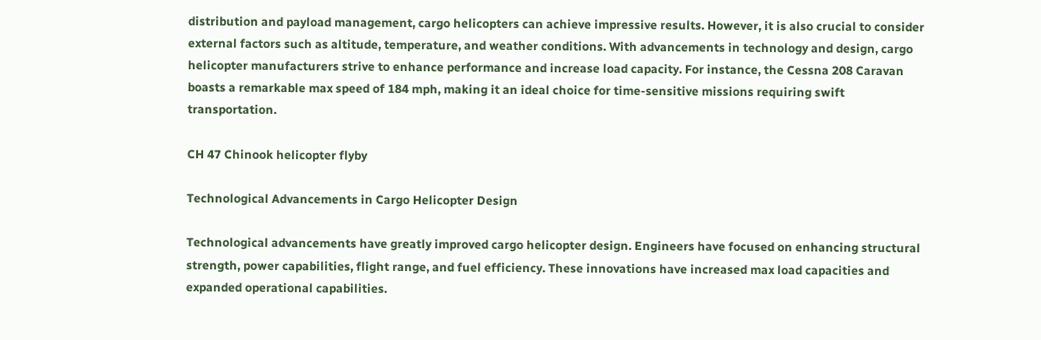distribution and payload management, cargo helicopters can achieve impressive results. However, it is also crucial to consider external factors such as altitude, temperature, and weather conditions. With advancements in technology and design, cargo helicopter manufacturers strive to enhance performance and increase load capacity. For instance, the Cessna 208 Caravan boasts a remarkable max speed of 184 mph, making it an ideal choice for time-sensitive missions requiring swift transportation.

CH 47 Chinook helicopter flyby

Technological Advancements in Cargo Helicopter Design

Technological advancements have greatly improved cargo helicopter design. Engineers have focused on enhancing structural strength, power capabilities, flight range, and fuel efficiency. These innovations have increased max load capacities and expanded operational capabilities.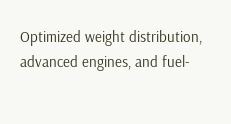Optimized weight distribution, advanced engines, and fuel-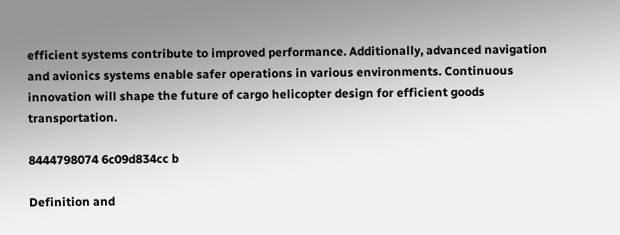efficient systems contribute to improved performance. Additionally, advanced navigation and avionics systems enable safer operations in various environments. Continuous innovation will shape the future of cargo helicopter design for efficient goods transportation.

8444798074 6c09d834cc b

Definition and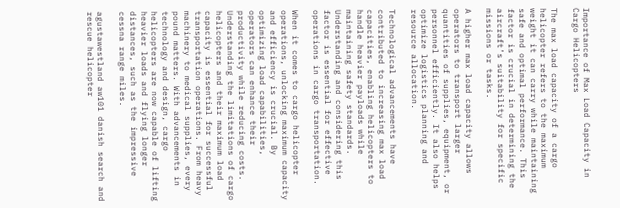Importance of Max Load Capacity in Cargo Helicopters

The max load capacity of a cargo helicopter refers to the maximum weight it can carry while maintaining safe and optimal performance. This factor is crucial in determining the aircraft’s suitability for specific missions or tasks.

A higher max load capacity allows operators to transport larger quantities of supplies, equipment, or personnel efficiently. It also helps optimize logistics planning and resource allocation.

Technological advancements have contributed to increasing max load capacities, enabling helicopters to handle heavier payloads while maintaining safety standards. Understanding and considering this factor is essential for effective operations in cargo transportation.

When it comes to cargo helicopter operations, unlocking maximum capacity and efficiency is crucial. By optimizing load capabilities, operators can enhance their productivity while reducing costs. Understanding the limitations of cargo helicopters and their maximum load capacity is essential for successful transportation operations. From heavy machinery to medical supplies, every pound matters. With advancements in technology and design, cargo helicopters are now capable of lifting heavier loads and flying longer distances, such as the impressive cessna range miles.

agustawestland aw101 danish search and rescue helicopter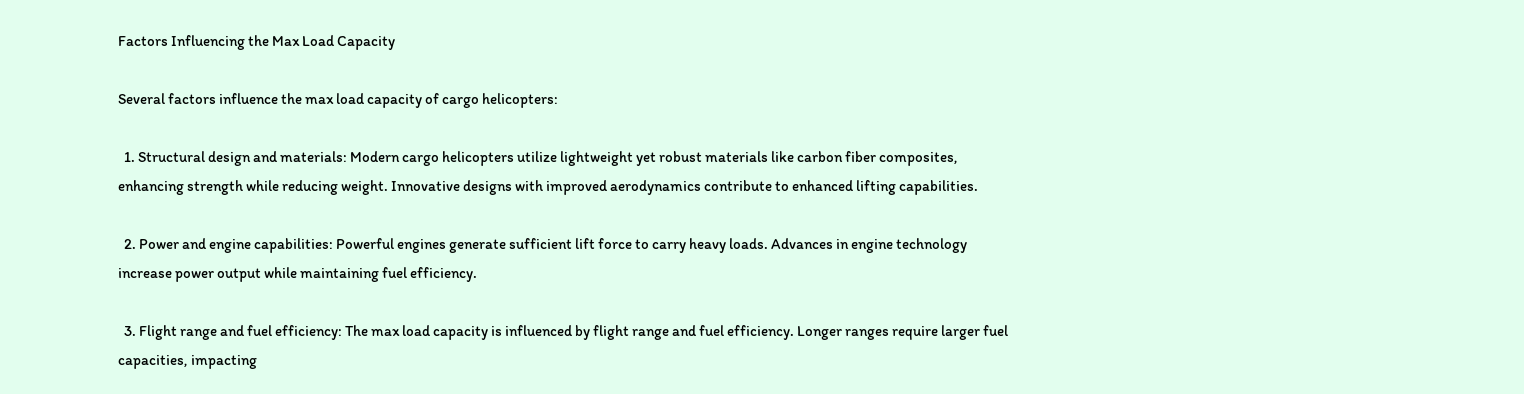Factors Influencing the Max Load Capacity

Several factors influence the max load capacity of cargo helicopters:

  1. Structural design and materials: Modern cargo helicopters utilize lightweight yet robust materials like carbon fiber composites, enhancing strength while reducing weight. Innovative designs with improved aerodynamics contribute to enhanced lifting capabilities.

  2. Power and engine capabilities: Powerful engines generate sufficient lift force to carry heavy loads. Advances in engine technology increase power output while maintaining fuel efficiency.

  3. Flight range and fuel efficiency: The max load capacity is influenced by flight range and fuel efficiency. Longer ranges require larger fuel capacities, impacting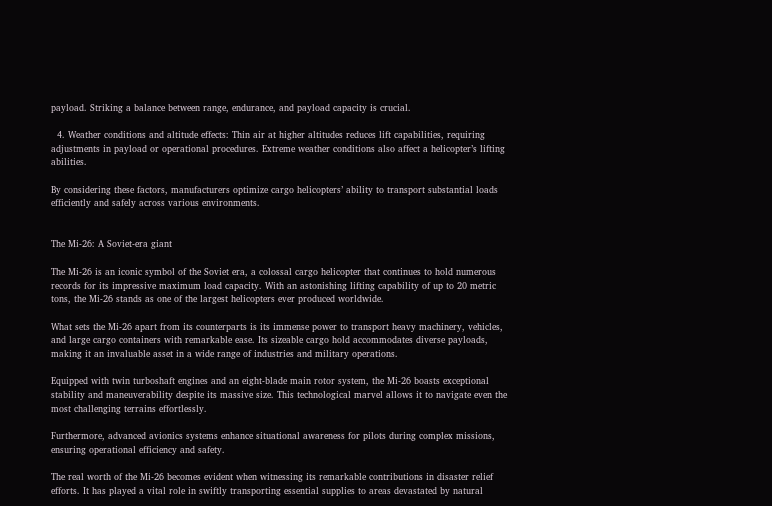payload. Striking a balance between range, endurance, and payload capacity is crucial.

  4. Weather conditions and altitude effects: Thin air at higher altitudes reduces lift capabilities, requiring adjustments in payload or operational procedures. Extreme weather conditions also affect a helicopter’s lifting abilities.

By considering these factors, manufacturers optimize cargo helicopters’ ability to transport substantial loads efficiently and safely across various environments.


The Mi-26: A Soviet-era giant

The Mi-26 is an iconic symbol of the Soviet era, a colossal cargo helicopter that continues to hold numerous records for its impressive maximum load capacity. With an astonishing lifting capability of up to 20 metric tons, the Mi-26 stands as one of the largest helicopters ever produced worldwide.

What sets the Mi-26 apart from its counterparts is its immense power to transport heavy machinery, vehicles, and large cargo containers with remarkable ease. Its sizeable cargo hold accommodates diverse payloads, making it an invaluable asset in a wide range of industries and military operations.

Equipped with twin turboshaft engines and an eight-blade main rotor system, the Mi-26 boasts exceptional stability and maneuverability despite its massive size. This technological marvel allows it to navigate even the most challenging terrains effortlessly.

Furthermore, advanced avionics systems enhance situational awareness for pilots during complex missions, ensuring operational efficiency and safety.

The real worth of the Mi-26 becomes evident when witnessing its remarkable contributions in disaster relief efforts. It has played a vital role in swiftly transporting essential supplies to areas devastated by natural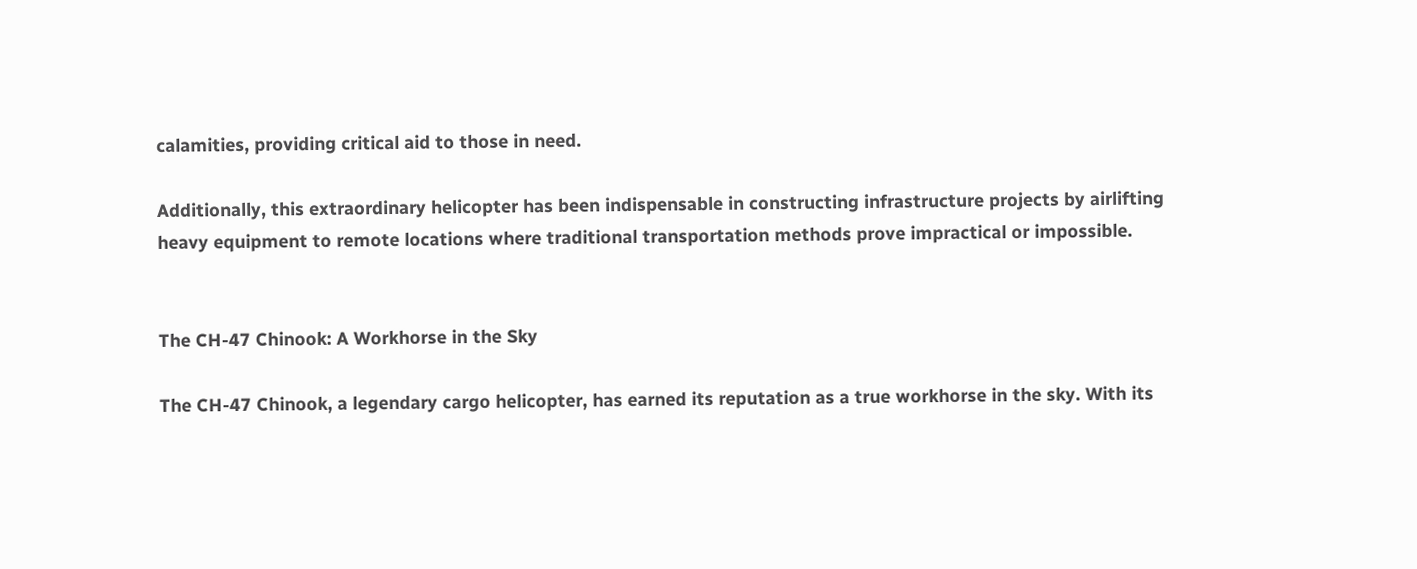calamities, providing critical aid to those in need.

Additionally, this extraordinary helicopter has been indispensable in constructing infrastructure projects by airlifting heavy equipment to remote locations where traditional transportation methods prove impractical or impossible.


The CH-47 Chinook: A Workhorse in the Sky

The CH-47 Chinook, a legendary cargo helicopter, has earned its reputation as a true workhorse in the sky. With its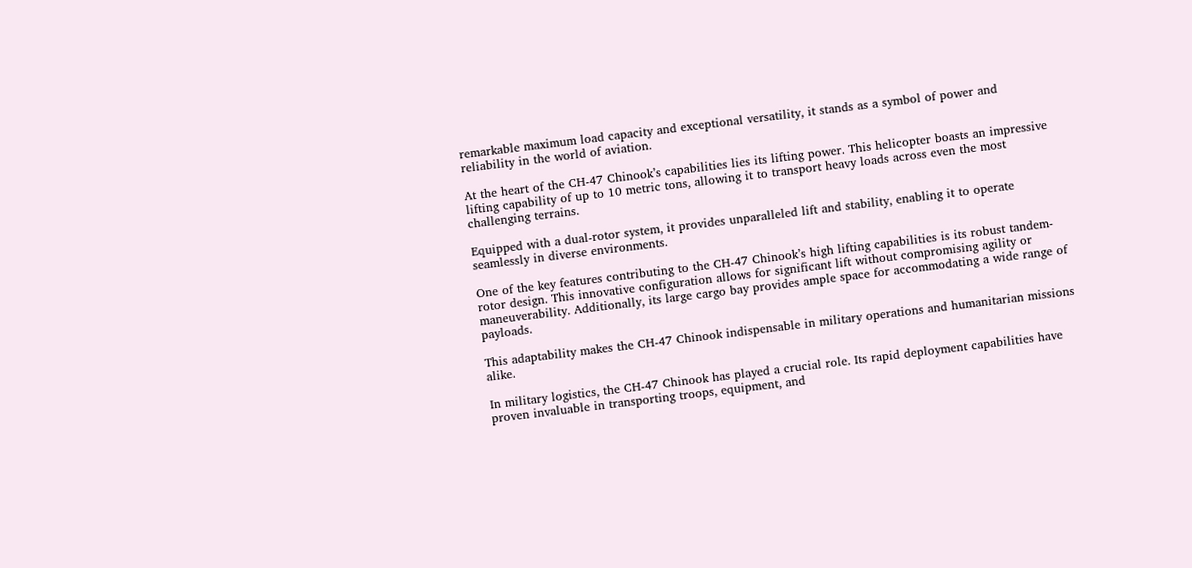remarkable maximum load capacity and exceptional versatility, it stands as a symbol of power and reliability in the world of aviation.

At the heart of the CH-47 Chinook’s capabilities lies its lifting power. This helicopter boasts an impressive lifting capability of up to 10 metric tons, allowing it to transport heavy loads across even the most challenging terrains.

Equipped with a dual-rotor system, it provides unparalleled lift and stability, enabling it to operate seamlessly in diverse environments.

One of the key features contributing to the CH-47 Chinook’s high lifting capabilities is its robust tandem-rotor design. This innovative configuration allows for significant lift without compromising agility or maneuverability. Additionally, its large cargo bay provides ample space for accommodating a wide range of payloads.

This adaptability makes the CH-47 Chinook indispensable in military operations and humanitarian missions alike.

In military logistics, the CH-47 Chinook has played a crucial role. Its rapid deployment capabilities have proven invaluable in transporting troops, equipment, and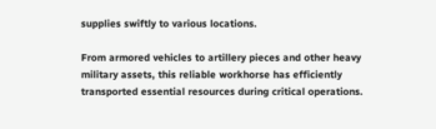supplies swiftly to various locations.

From armored vehicles to artillery pieces and other heavy military assets, this reliable workhorse has efficiently transported essential resources during critical operations.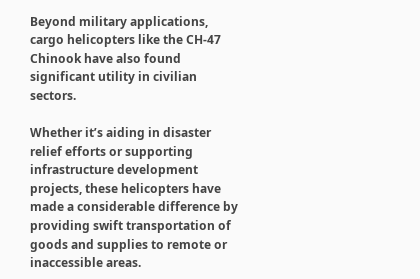Beyond military applications, cargo helicopters like the CH-47 Chinook have also found significant utility in civilian sectors.

Whether it’s aiding in disaster relief efforts or supporting infrastructure development projects, these helicopters have made a considerable difference by providing swift transportation of goods and supplies to remote or inaccessible areas.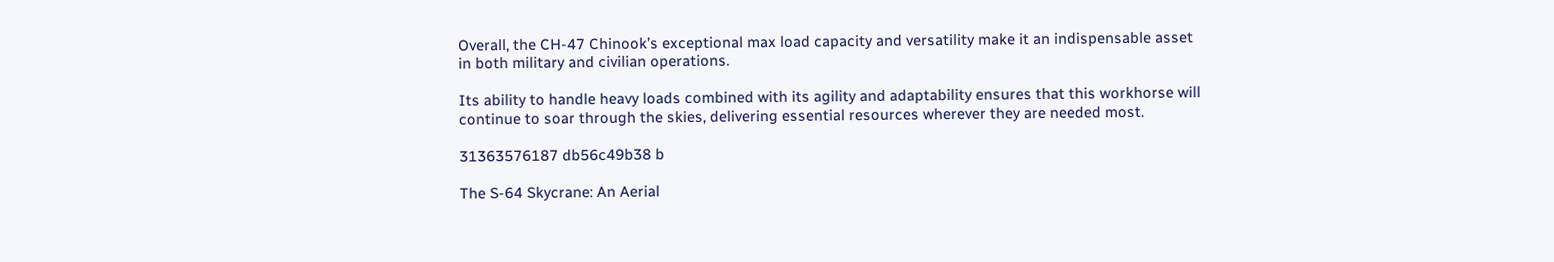Overall, the CH-47 Chinook’s exceptional max load capacity and versatility make it an indispensable asset in both military and civilian operations.

Its ability to handle heavy loads combined with its agility and adaptability ensures that this workhorse will continue to soar through the skies, delivering essential resources wherever they are needed most.

31363576187 db56c49b38 b

The S-64 Skycrane: An Aerial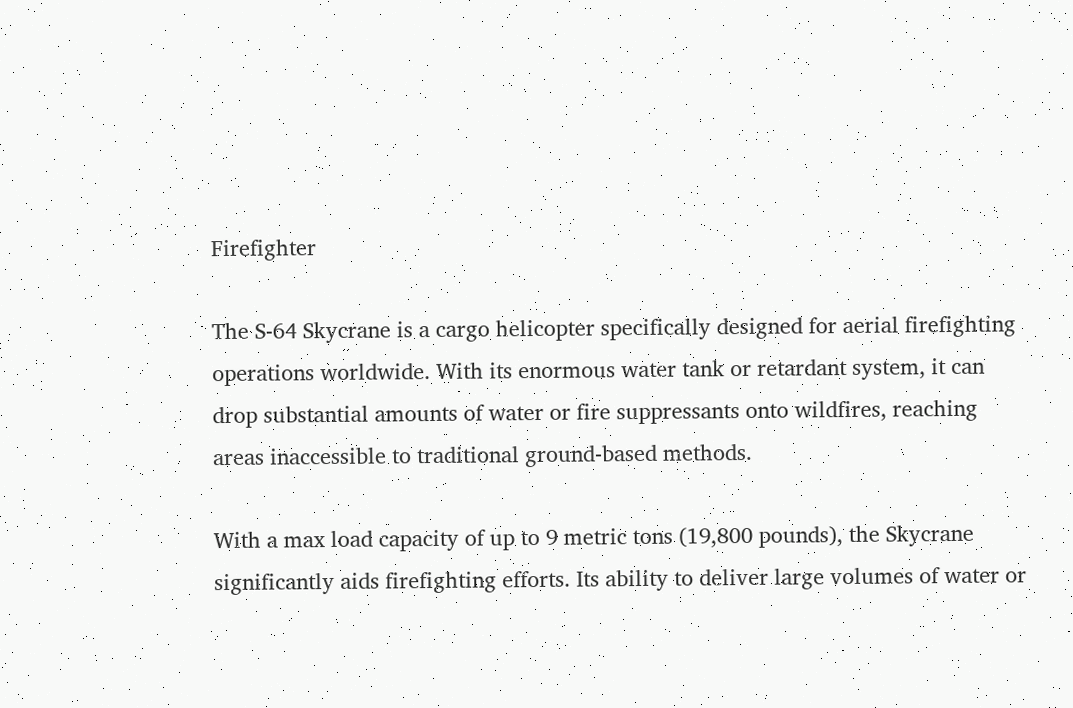Firefighter

The S-64 Skycrane is a cargo helicopter specifically designed for aerial firefighting operations worldwide. With its enormous water tank or retardant system, it can drop substantial amounts of water or fire suppressants onto wildfires, reaching areas inaccessible to traditional ground-based methods.

With a max load capacity of up to 9 metric tons (19,800 pounds), the Skycrane significantly aids firefighting efforts. Its ability to deliver large volumes of water or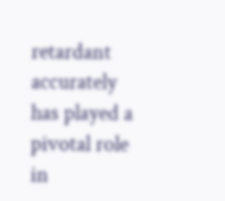retardant accurately has played a pivotal role in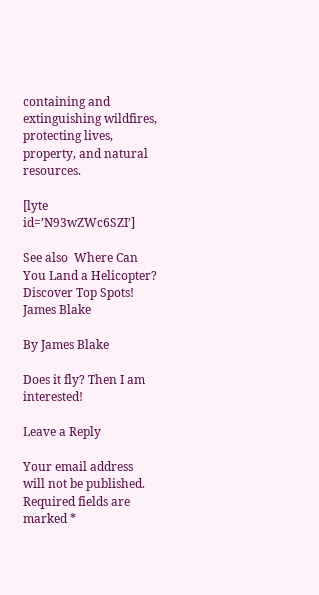containing and extinguishing wildfires, protecting lives, property, and natural resources.

[lyte id=’N93wZWc6SZI’]

See also  Where Can You Land a Helicopter? Discover Top Spots!
James Blake

By James Blake

Does it fly? Then I am interested!

Leave a Reply

Your email address will not be published. Required fields are marked *